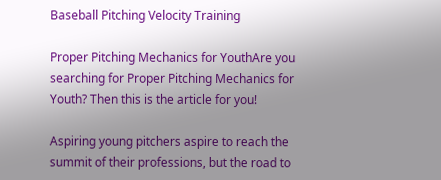Baseball Pitching Velocity Training

Proper Pitching Mechanics for YouthAre you searching for Proper Pitching Mechanics for Youth? Then this is the article for you!

Aspiring young pitchers aspire to reach the summit of their professions, but the road to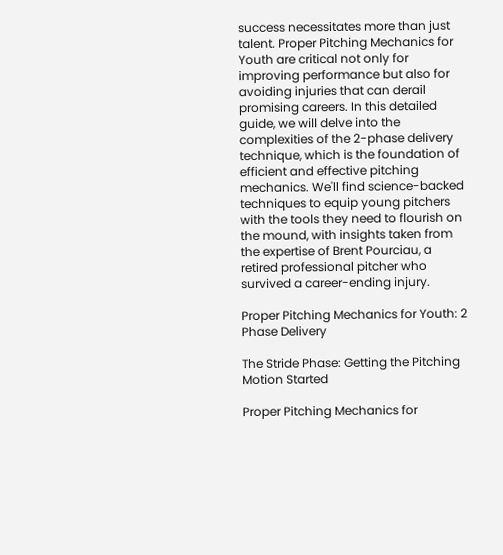success necessitates more than just talent. Proper Pitching Mechanics for Youth are critical not only for improving performance but also for avoiding injuries that can derail promising careers. In this detailed guide, we will delve into the complexities of the 2-phase delivery technique, which is the foundation of efficient and effective pitching mechanics. We'll find science-backed techniques to equip young pitchers with the tools they need to flourish on the mound, with insights taken from the expertise of Brent Pourciau, a retired professional pitcher who survived a career-ending injury.

Proper Pitching Mechanics for Youth: 2 Phase Delivery

The Stride Phase: Getting the Pitching Motion Started

Proper Pitching Mechanics for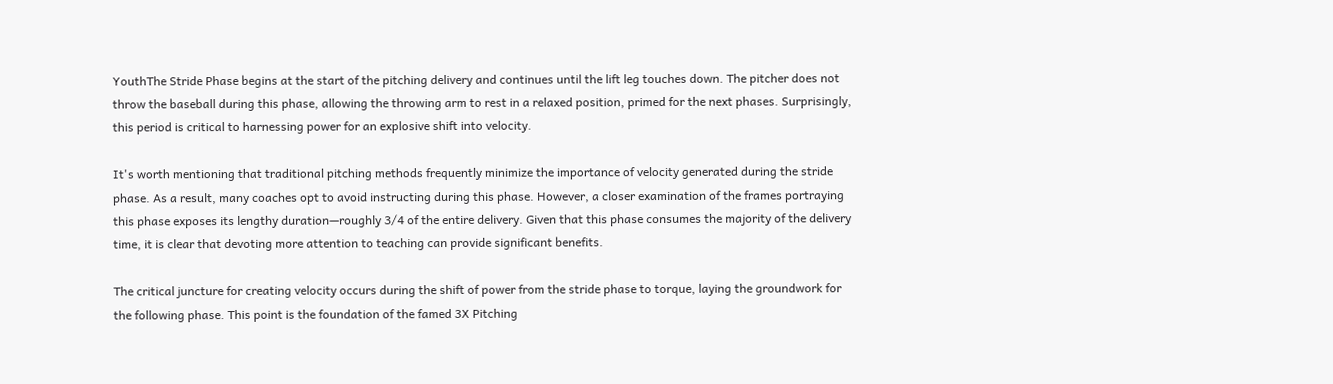YouthThe Stride Phase begins at the start of the pitching delivery and continues until the lift leg touches down. The pitcher does not throw the baseball during this phase, allowing the throwing arm to rest in a relaxed position, primed for the next phases. Surprisingly, this period is critical to harnessing power for an explosive shift into velocity.

It's worth mentioning that traditional pitching methods frequently minimize the importance of velocity generated during the stride phase. As a result, many coaches opt to avoid instructing during this phase. However, a closer examination of the frames portraying this phase exposes its lengthy duration—roughly 3/4 of the entire delivery. Given that this phase consumes the majority of the delivery time, it is clear that devoting more attention to teaching can provide significant benefits.

The critical juncture for creating velocity occurs during the shift of power from the stride phase to torque, laying the groundwork for the following phase. This point is the foundation of the famed 3X Pitching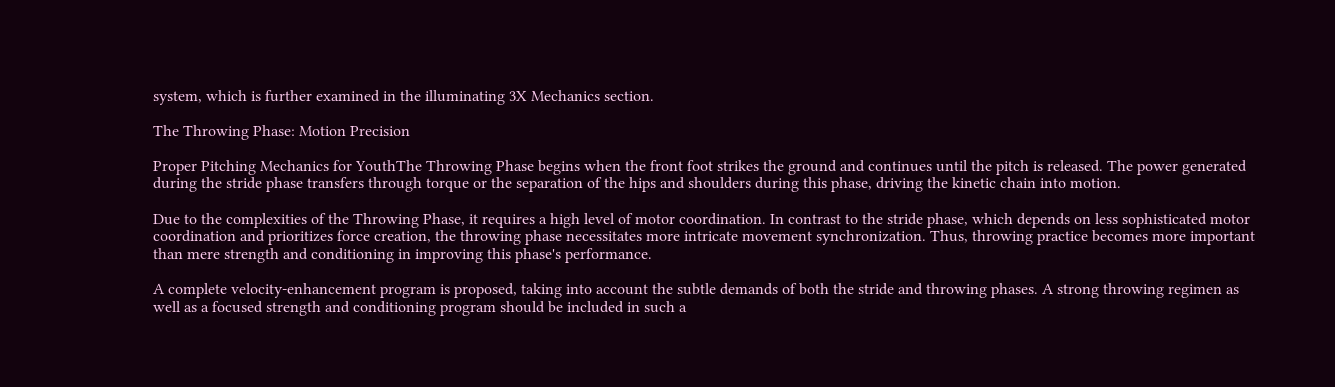system, which is further examined in the illuminating 3X Mechanics section.

The Throwing Phase: Motion Precision

Proper Pitching Mechanics for YouthThe Throwing Phase begins when the front foot strikes the ground and continues until the pitch is released. The power generated during the stride phase transfers through torque or the separation of the hips and shoulders during this phase, driving the kinetic chain into motion.

Due to the complexities of the Throwing Phase, it requires a high level of motor coordination. In contrast to the stride phase, which depends on less sophisticated motor coordination and prioritizes force creation, the throwing phase necessitates more intricate movement synchronization. Thus, throwing practice becomes more important than mere strength and conditioning in improving this phase's performance.

A complete velocity-enhancement program is proposed, taking into account the subtle demands of both the stride and throwing phases. A strong throwing regimen as well as a focused strength and conditioning program should be included in such a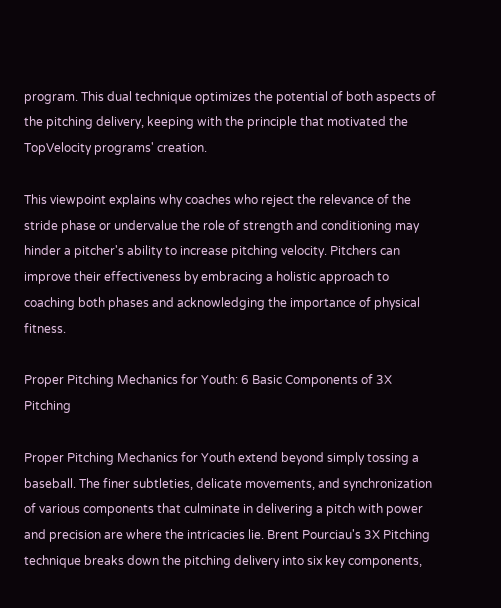program. This dual technique optimizes the potential of both aspects of the pitching delivery, keeping with the principle that motivated the TopVelocity programs' creation.

This viewpoint explains why coaches who reject the relevance of the stride phase or undervalue the role of strength and conditioning may hinder a pitcher's ability to increase pitching velocity. Pitchers can improve their effectiveness by embracing a holistic approach to coaching both phases and acknowledging the importance of physical fitness.

Proper Pitching Mechanics for Youth: 6 Basic Components of 3X Pitching

Proper Pitching Mechanics for Youth extend beyond simply tossing a baseball. The finer subtleties, delicate movements, and synchronization of various components that culminate in delivering a pitch with power and precision are where the intricacies lie. Brent Pourciau's 3X Pitching technique breaks down the pitching delivery into six key components,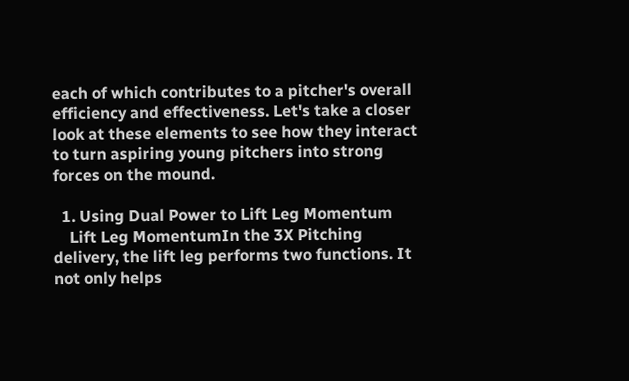each of which contributes to a pitcher's overall efficiency and effectiveness. Let's take a closer look at these elements to see how they interact to turn aspiring young pitchers into strong forces on the mound.

  1. Using Dual Power to Lift Leg Momentum
    Lift Leg MomentumIn the 3X Pitching delivery, the lift leg performs two functions. It not only helps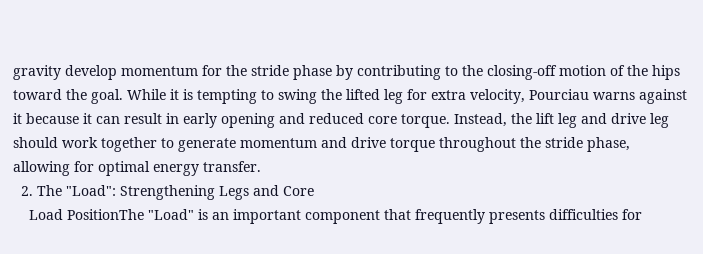gravity develop momentum for the stride phase by contributing to the closing-off motion of the hips toward the goal. While it is tempting to swing the lifted leg for extra velocity, Pourciau warns against it because it can result in early opening and reduced core torque. Instead, the lift leg and drive leg should work together to generate momentum and drive torque throughout the stride phase, allowing for optimal energy transfer.
  2. The "Load": Strengthening Legs and Core
    Load PositionThe "Load" is an important component that frequently presents difficulties for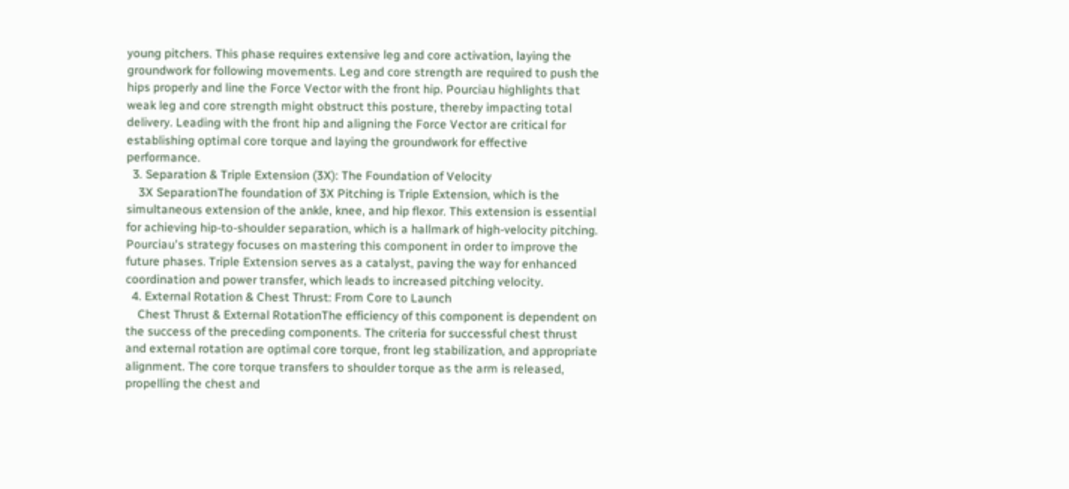young pitchers. This phase requires extensive leg and core activation, laying the groundwork for following movements. Leg and core strength are required to push the hips properly and line the Force Vector with the front hip. Pourciau highlights that weak leg and core strength might obstruct this posture, thereby impacting total delivery. Leading with the front hip and aligning the Force Vector are critical for establishing optimal core torque and laying the groundwork for effective performance.
  3. Separation & Triple Extension (3X): The Foundation of Velocity
    3X SeparationThe foundation of 3X Pitching is Triple Extension, which is the simultaneous extension of the ankle, knee, and hip flexor. This extension is essential for achieving hip-to-shoulder separation, which is a hallmark of high-velocity pitching. Pourciau's strategy focuses on mastering this component in order to improve the future phases. Triple Extension serves as a catalyst, paving the way for enhanced coordination and power transfer, which leads to increased pitching velocity.
  4. External Rotation & Chest Thrust: From Core to Launch
    Chest Thrust & External RotationThe efficiency of this component is dependent on the success of the preceding components. The criteria for successful chest thrust and external rotation are optimal core torque, front leg stabilization, and appropriate alignment. The core torque transfers to shoulder torque as the arm is released, propelling the chest and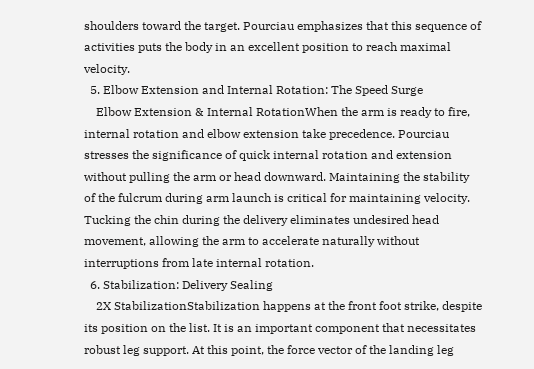shoulders toward the target. Pourciau emphasizes that this sequence of activities puts the body in an excellent position to reach maximal velocity.
  5. Elbow Extension and Internal Rotation: The Speed Surge
    Elbow Extension & Internal RotationWhen the arm is ready to fire, internal rotation and elbow extension take precedence. Pourciau stresses the significance of quick internal rotation and extension without pulling the arm or head downward. Maintaining the stability of the fulcrum during arm launch is critical for maintaining velocity. Tucking the chin during the delivery eliminates undesired head movement, allowing the arm to accelerate naturally without interruptions from late internal rotation.
  6. Stabilization: Delivery Sealing
    2X StabilizationStabilization happens at the front foot strike, despite its position on the list. It is an important component that necessitates robust leg support. At this point, the force vector of the landing leg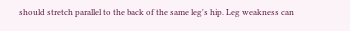should stretch parallel to the back of the same leg's hip. Leg weakness can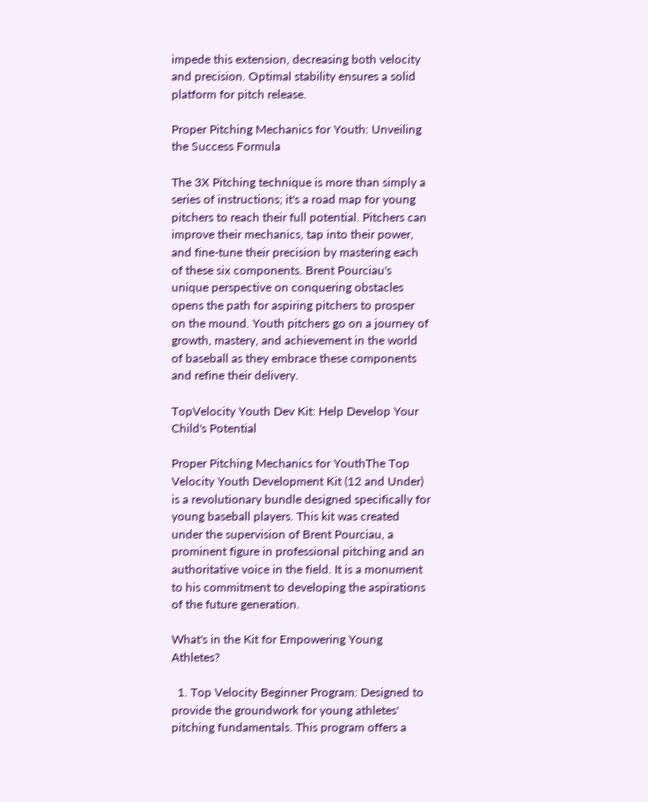impede this extension, decreasing both velocity and precision. Optimal stability ensures a solid platform for pitch release.

Proper Pitching Mechanics for Youth: Unveiling the Success Formula

The 3X Pitching technique is more than simply a series of instructions; it's a road map for young pitchers to reach their full potential. Pitchers can improve their mechanics, tap into their power, and fine-tune their precision by mastering each of these six components. Brent Pourciau's unique perspective on conquering obstacles opens the path for aspiring pitchers to prosper on the mound. Youth pitchers go on a journey of growth, mastery, and achievement in the world of baseball as they embrace these components and refine their delivery.

TopVelocity Youth Dev Kit: Help Develop Your Child's Potential

Proper Pitching Mechanics for YouthThe Top Velocity Youth Development Kit (12 and Under) is a revolutionary bundle designed specifically for young baseball players. This kit was created under the supervision of Brent Pourciau, a prominent figure in professional pitching and an authoritative voice in the field. It is a monument to his commitment to developing the aspirations of the future generation.

What's in the Kit for Empowering Young Athletes?

  1. Top Velocity Beginner Program: Designed to provide the groundwork for young athletes' pitching fundamentals. This program offers a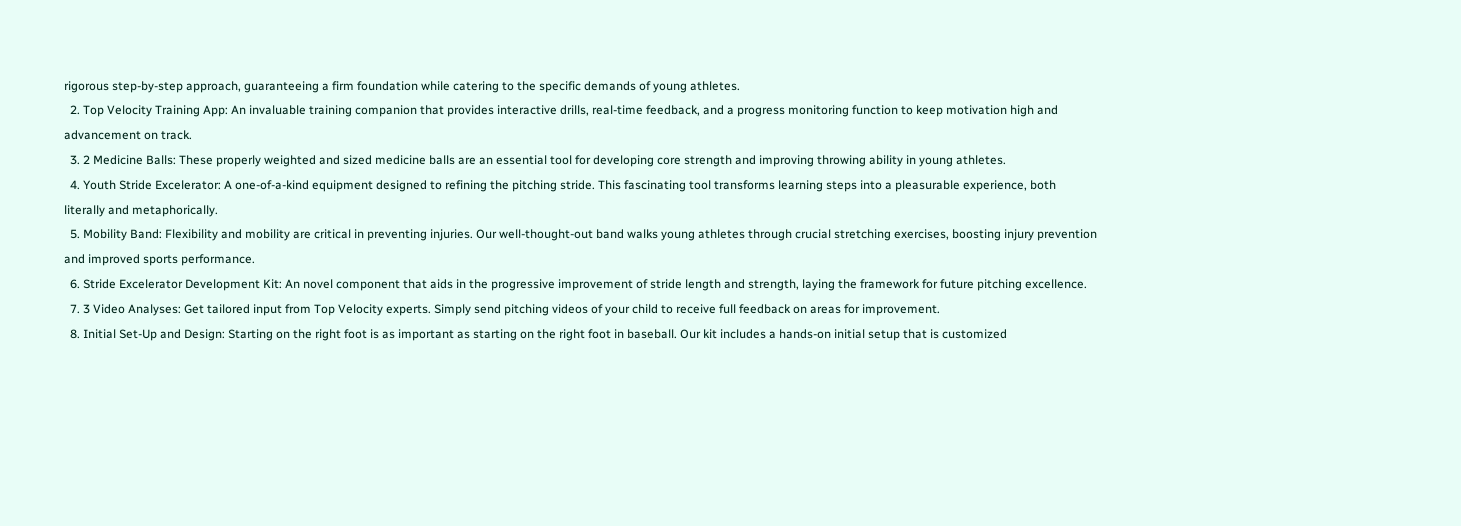rigorous step-by-step approach, guaranteeing a firm foundation while catering to the specific demands of young athletes.
  2. Top Velocity Training App: An invaluable training companion that provides interactive drills, real-time feedback, and a progress monitoring function to keep motivation high and advancement on track.
  3. 2 Medicine Balls: These properly weighted and sized medicine balls are an essential tool for developing core strength and improving throwing ability in young athletes.
  4. Youth Stride Excelerator: A one-of-a-kind equipment designed to refining the pitching stride. This fascinating tool transforms learning steps into a pleasurable experience, both literally and metaphorically.
  5. Mobility Band: Flexibility and mobility are critical in preventing injuries. Our well-thought-out band walks young athletes through crucial stretching exercises, boosting injury prevention and improved sports performance.
  6. Stride Excelerator Development Kit: An novel component that aids in the progressive improvement of stride length and strength, laying the framework for future pitching excellence.
  7. 3 Video Analyses: Get tailored input from Top Velocity experts. Simply send pitching videos of your child to receive full feedback on areas for improvement.
  8. Initial Set-Up and Design: Starting on the right foot is as important as starting on the right foot in baseball. Our kit includes a hands-on initial setup that is customized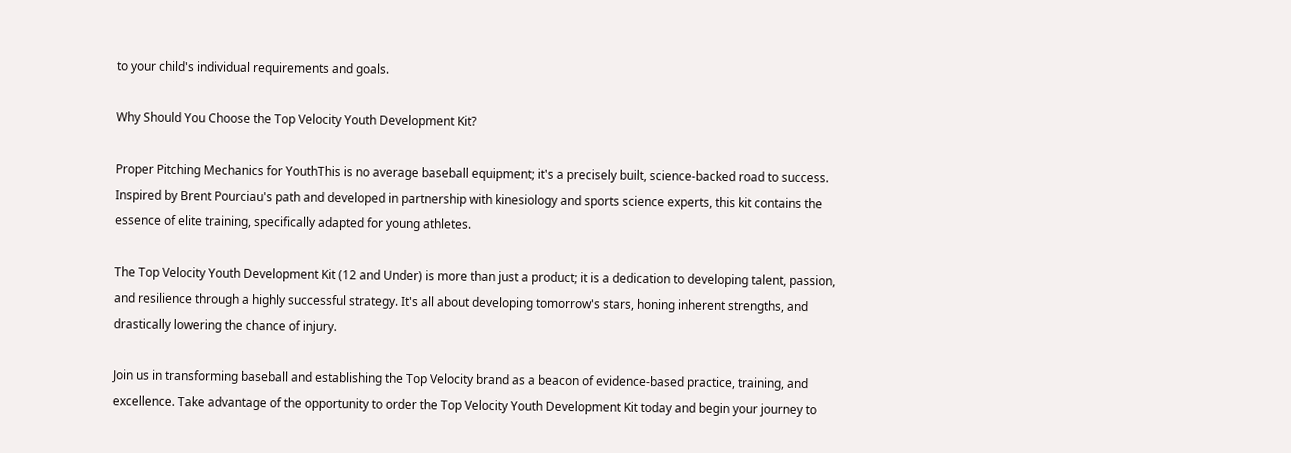to your child's individual requirements and goals.

Why Should You Choose the Top Velocity Youth Development Kit?

Proper Pitching Mechanics for YouthThis is no average baseball equipment; it's a precisely built, science-backed road to success. Inspired by Brent Pourciau's path and developed in partnership with kinesiology and sports science experts, this kit contains the essence of elite training, specifically adapted for young athletes.

The Top Velocity Youth Development Kit (12 and Under) is more than just a product; it is a dedication to developing talent, passion, and resilience through a highly successful strategy. It's all about developing tomorrow's stars, honing inherent strengths, and drastically lowering the chance of injury.

Join us in transforming baseball and establishing the Top Velocity brand as a beacon of evidence-based practice, training, and excellence. Take advantage of the opportunity to order the Top Velocity Youth Development Kit today and begin your journey to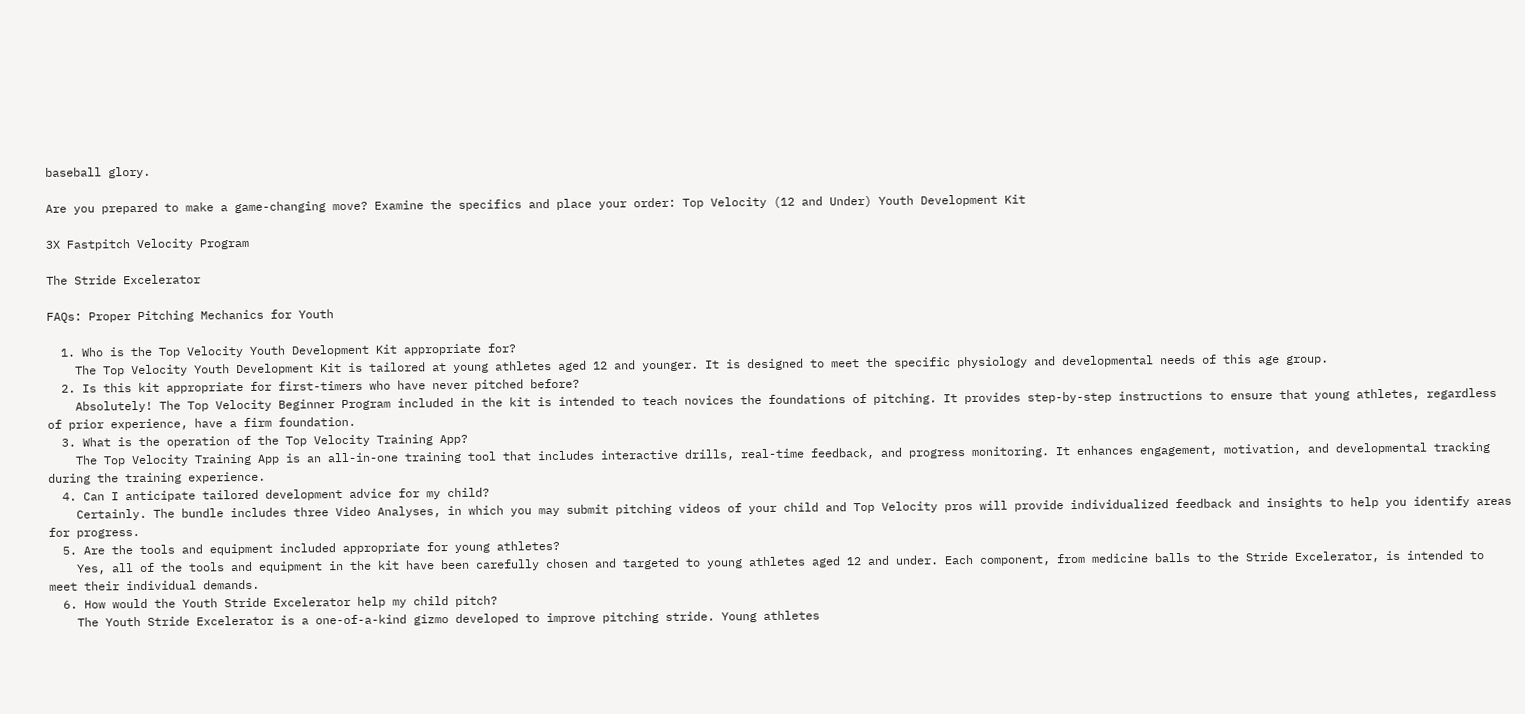baseball glory.

Are you prepared to make a game-changing move? Examine the specifics and place your order: Top Velocity (12 and Under) Youth Development Kit

3X Fastpitch Velocity Program

The Stride Excelerator

FAQs: Proper Pitching Mechanics for Youth

  1. Who is the Top Velocity Youth Development Kit appropriate for?
    The Top Velocity Youth Development Kit is tailored at young athletes aged 12 and younger. It is designed to meet the specific physiology and developmental needs of this age group.
  2. Is this kit appropriate for first-timers who have never pitched before?
    Absolutely! The Top Velocity Beginner Program included in the kit is intended to teach novices the foundations of pitching. It provides step-by-step instructions to ensure that young athletes, regardless of prior experience, have a firm foundation.
  3. What is the operation of the Top Velocity Training App?
    The Top Velocity Training App is an all-in-one training tool that includes interactive drills, real-time feedback, and progress monitoring. It enhances engagement, motivation, and developmental tracking during the training experience.
  4. Can I anticipate tailored development advice for my child?
    Certainly. The bundle includes three Video Analyses, in which you may submit pitching videos of your child and Top Velocity pros will provide individualized feedback and insights to help you identify areas for progress.
  5. Are the tools and equipment included appropriate for young athletes?
    Yes, all of the tools and equipment in the kit have been carefully chosen and targeted to young athletes aged 12 and under. Each component, from medicine balls to the Stride Excelerator, is intended to meet their individual demands.
  6. How would the Youth Stride Excelerator help my child pitch?
    The Youth Stride Excelerator is a one-of-a-kind gizmo developed to improve pitching stride. Young athletes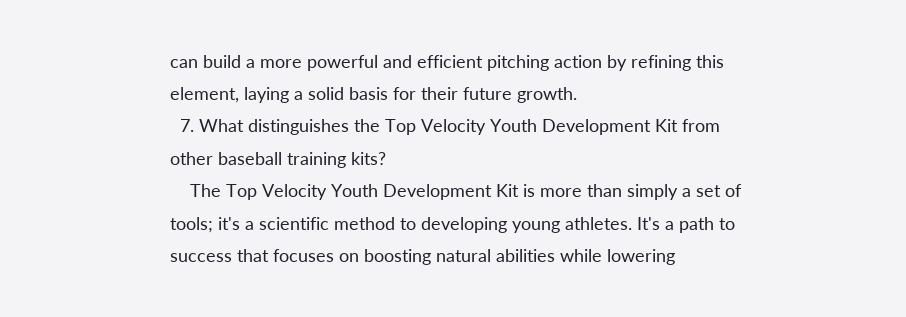can build a more powerful and efficient pitching action by refining this element, laying a solid basis for their future growth.
  7. What distinguishes the Top Velocity Youth Development Kit from other baseball training kits?
    The Top Velocity Youth Development Kit is more than simply a set of tools; it's a scientific method to developing young athletes. It's a path to success that focuses on boosting natural abilities while lowering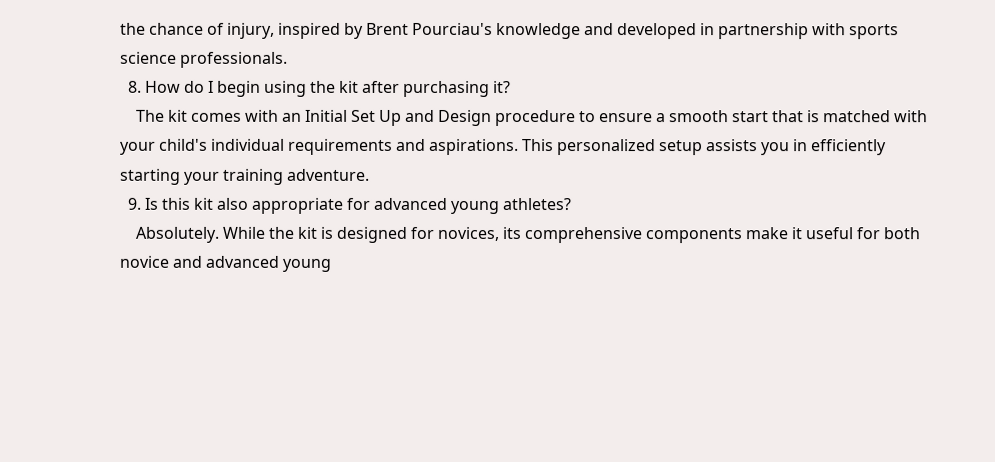the chance of injury, inspired by Brent Pourciau's knowledge and developed in partnership with sports science professionals.
  8. How do I begin using the kit after purchasing it?
    The kit comes with an Initial Set Up and Design procedure to ensure a smooth start that is matched with your child's individual requirements and aspirations. This personalized setup assists you in efficiently starting your training adventure.
  9. Is this kit also appropriate for advanced young athletes?
    Absolutely. While the kit is designed for novices, its comprehensive components make it useful for both novice and advanced young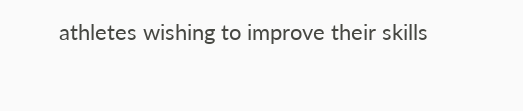athletes wishing to improve their skills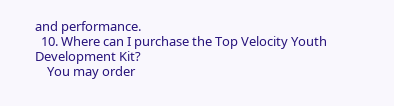and performance.
  10. Where can I purchase the Top Velocity Youth Development Kit?
    You may order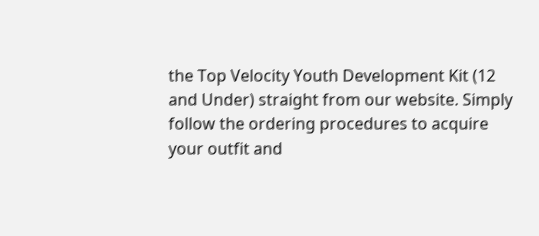the Top Velocity Youth Development Kit (12 and Under) straight from our website. Simply follow the ordering procedures to acquire your outfit and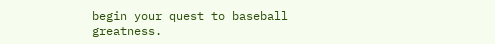begin your quest to baseball greatness.